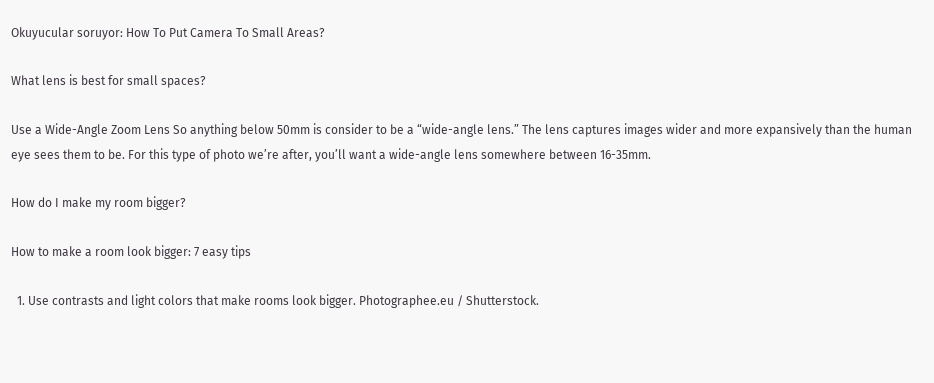Okuyucular soruyor: How To Put Camera To Small Areas?

What lens is best for small spaces?

Use a Wide-Angle Zoom Lens So anything below 50mm is consider to be a “wide-angle lens.” The lens captures images wider and more expansively than the human eye sees them to be. For this type of photo we’re after, you’ll want a wide-angle lens somewhere between 16-35mm.

How do I make my room bigger?

How to make a room look bigger: 7 easy tips

  1. Use contrasts and light colors that make rooms look bigger. Photographee.eu / Shutterstock.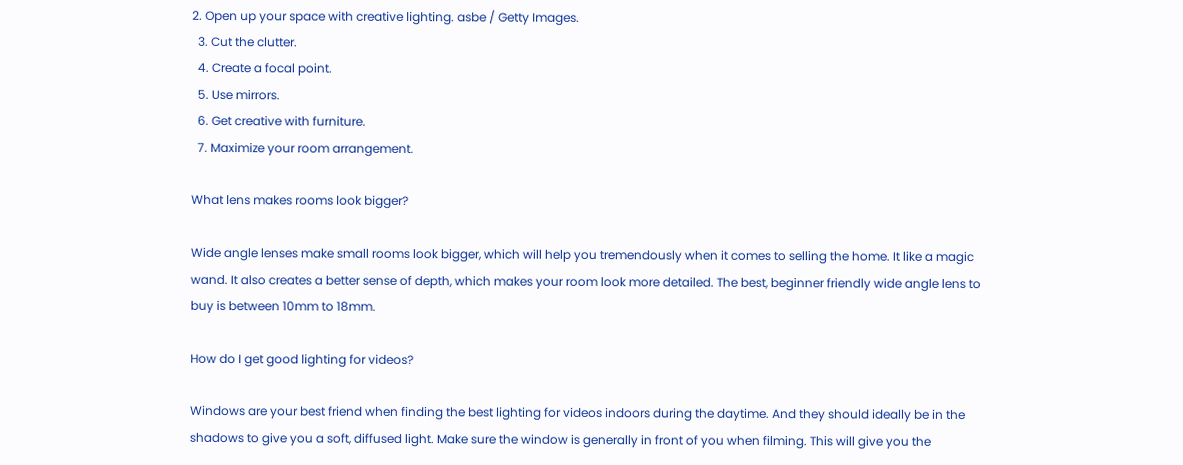2. Open up your space with creative lighting. asbe / Getty Images.
  3. Cut the clutter.
  4. Create a focal point.
  5. Use mirrors.
  6. Get creative with furniture.
  7. Maximize your room arrangement.

What lens makes rooms look bigger?

Wide angle lenses make small rooms look bigger, which will help you tremendously when it comes to selling the home. It like a magic wand. It also creates a better sense of depth, which makes your room look more detailed. The best, beginner friendly wide angle lens to buy is between 10mm to 18mm.

How do I get good lighting for videos?

Windows are your best friend when finding the best lighting for videos indoors during the daytime. And they should ideally be in the shadows to give you a soft, diffused light. Make sure the window is generally in front of you when filming. This will give you the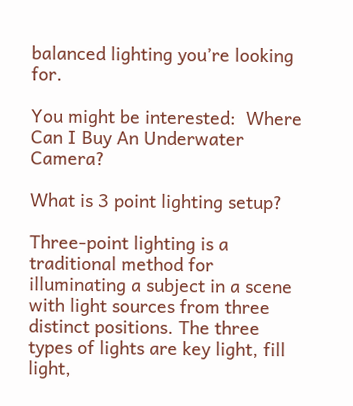balanced lighting you’re looking for.

You might be interested:  Where Can I Buy An Underwater Camera?

What is 3 point lighting setup?

Three-point lighting is a traditional method for illuminating a subject in a scene with light sources from three distinct positions. The three types of lights are key light, fill light,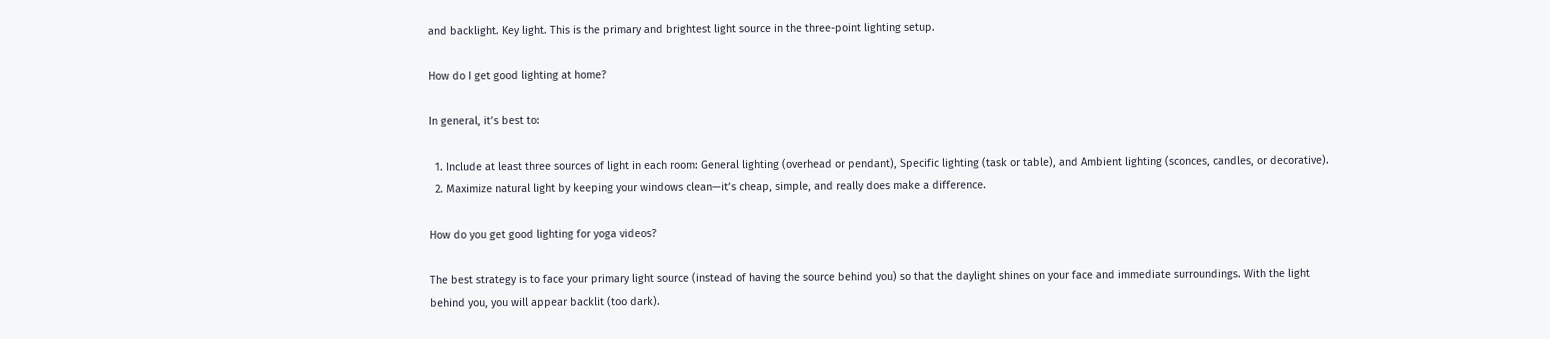and backlight. Key light. This is the primary and brightest light source in the three-point lighting setup.

How do I get good lighting at home?

In general, it’s best to:

  1. Include at least three sources of light in each room: General lighting (overhead or pendant), Specific lighting (task or table), and Ambient lighting (sconces, candles, or decorative).
  2. Maximize natural light by keeping your windows clean—it’s cheap, simple, and really does make a difference.

How do you get good lighting for yoga videos?

The best strategy is to face your primary light source (instead of having the source behind you) so that the daylight shines on your face and immediate surroundings. With the light behind you, you will appear backlit (too dark).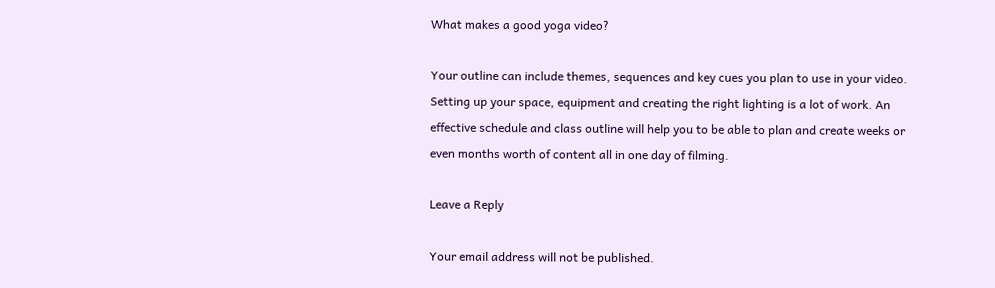What makes a good yoga video?

Your outline can include themes, sequences and key cues you plan to use in your video. Setting up your space, equipment and creating the right lighting is a lot of work. An effective schedule and class outline will help you to be able to plan and create weeks or even months worth of content all in one day of filming.

Leave a Reply

Your email address will not be published.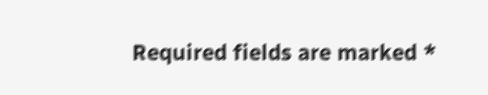Required fields are marked *